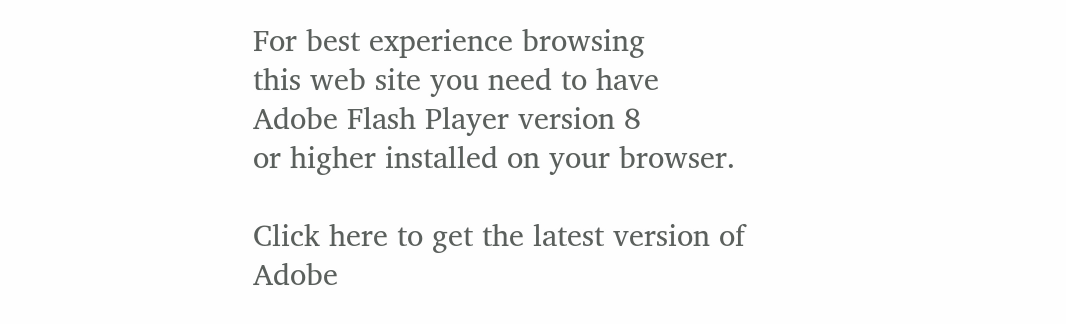For best experience browsing
this web site you need to have
Adobe Flash Player version 8
or higher installed on your browser.

Click here to get the latest version of Adobe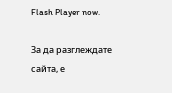Flash Player now.

За да разглеждате сайта, е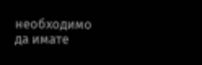необходимо да имате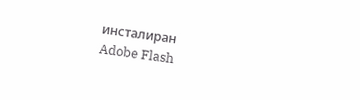инсталиран
Adobe Flash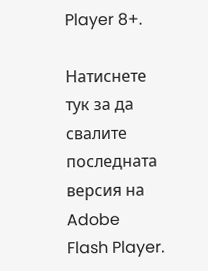Player 8+.

Натиснете тук за да свалите
последнaта версия на
Adobe Flash Player.